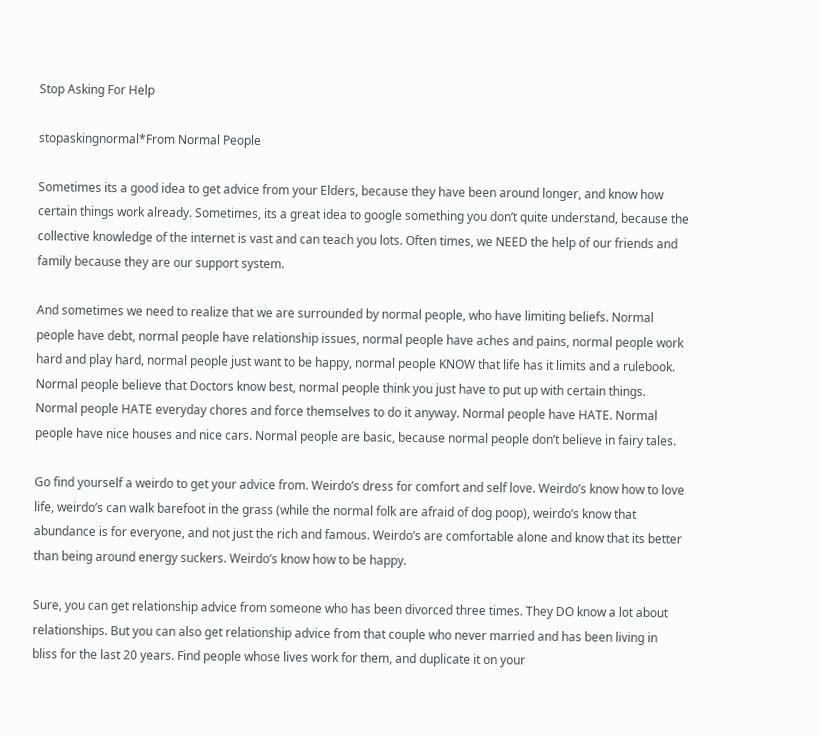Stop Asking For Help

stopaskingnormal*From Normal People

Sometimes its a good idea to get advice from your Elders, because they have been around longer, and know how certain things work already. Sometimes, its a great idea to google something you don’t quite understand, because the collective knowledge of the internet is vast and can teach you lots. Often times, we NEED the help of our friends and family because they are our support system.

And sometimes we need to realize that we are surrounded by normal people, who have limiting beliefs. Normal people have debt, normal people have relationship issues, normal people have aches and pains, normal people work hard and play hard, normal people just want to be happy, normal people KNOW that life has it limits and a rulebook. Normal people believe that Doctors know best, normal people think you just have to put up with certain things. Normal people HATE everyday chores and force themselves to do it anyway. Normal people have HATE. Normal people have nice houses and nice cars. Normal people are basic, because normal people don’t believe in fairy tales.

Go find yourself a weirdo to get your advice from. Weirdo’s dress for comfort and self love. Weirdo’s know how to love life, weirdo’s can walk barefoot in the grass (while the normal folk are afraid of dog poop), weirdo’s know that abundance is for everyone, and not just the rich and famous. Weirdo’s are comfortable alone and know that its better than being around energy suckers. Weirdo’s know how to be happy.

Sure, you can get relationship advice from someone who has been divorced three times. They DO know a lot about relationships. But you can also get relationship advice from that couple who never married and has been living in bliss for the last 20 years. Find people whose lives work for them, and duplicate it on your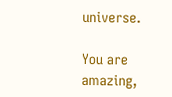universe.

You are amazing,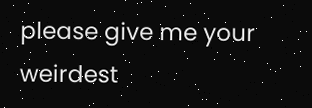please give me your weirdest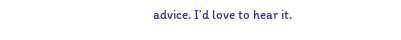advice. I’d love to hear it.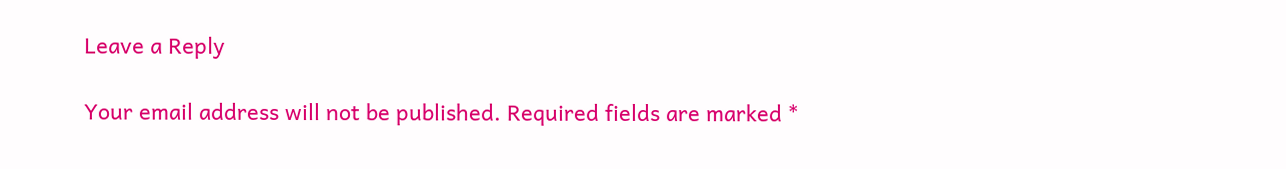Leave a Reply

Your email address will not be published. Required fields are marked *